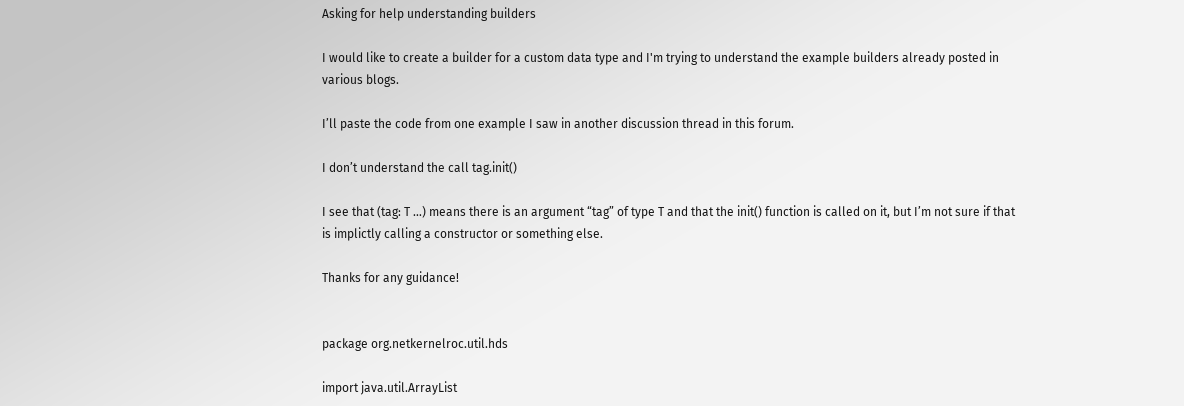Asking for help understanding builders

I would like to create a builder for a custom data type and I'm trying to understand the example builders already posted in various blogs.

I’ll paste the code from one example I saw in another discussion thread in this forum.

I don’t understand the call tag.init()

I see that (tag: T …) means there is an argument “tag” of type T and that the init() function is called on it, but I’m not sure if that is implictly calling a constructor or something else.

Thanks for any guidance!


package org.netkernelroc.util.hds

import java.util.ArrayList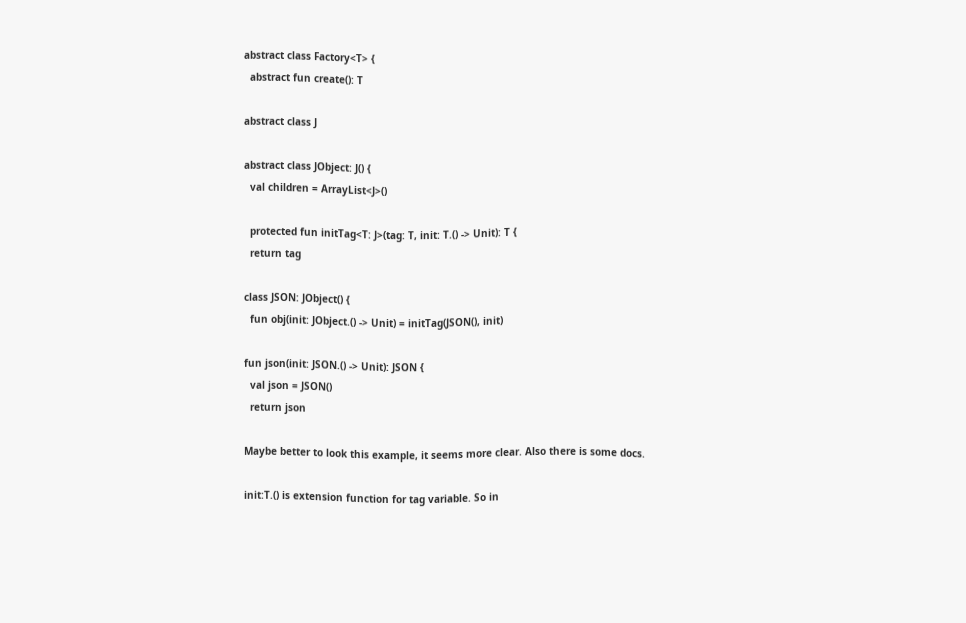abstract class Factory<T> {
  abstract fun create(): T

abstract class J

abstract class JObject: J() {
  val children = ArrayList<J>()

  protected fun initTag<T: J>(tag: T, init: T.() -> Unit): T {
  return tag

class JSON: JObject() {
  fun obj(init: JObject.() -> Unit) = initTag(JSON(), init)

fun json(init: JSON.() -> Unit): JSON {
  val json = JSON()
  return json

Maybe better to look this example, it seems more clear. Also there is some docs.

init:T.() is extension function for tag variable. So in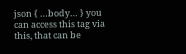json { …body… } you can access this tag via this, that can be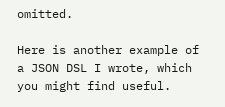omitted.

Here is another example of a JSON DSL I wrote, which you might find useful.